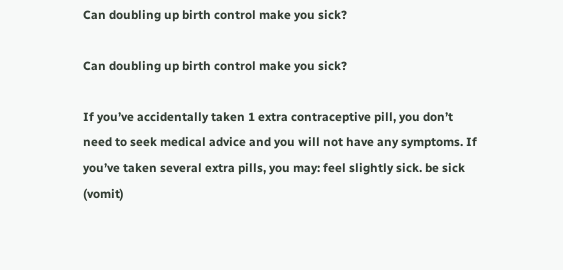Can doubling up birth control make you sick?

Can doubling up birth control make you sick?

If you’ve accidentally taken 1 extra contraceptive pill, you don’t need to seek medical advice and you will not have any symptoms. If you’ve taken several extra pills, you may: feel slightly sick. be sick (vomit)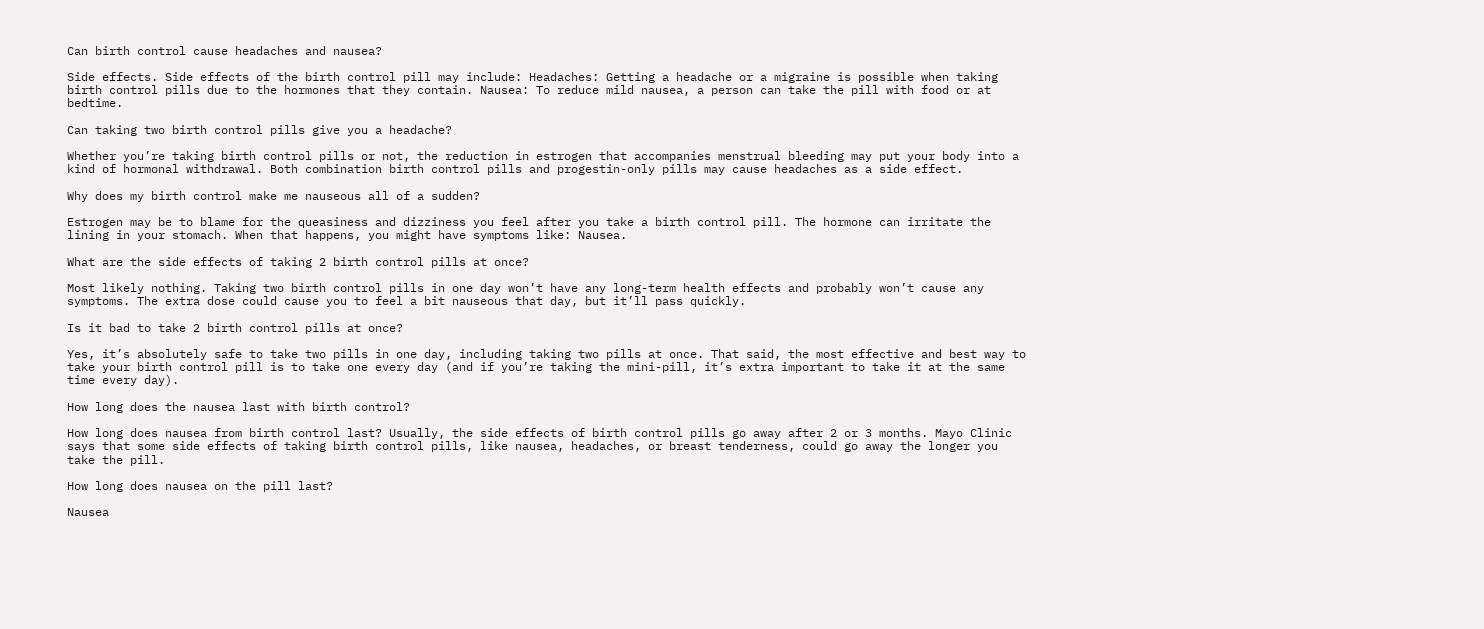Can birth control cause headaches and nausea?

Side effects. Side effects of the birth control pill may include: Headaches: Getting a headache or a migraine is possible when taking birth control pills due to the hormones that they contain. Nausea: To reduce mild nausea, a person can take the pill with food or at bedtime.

Can taking two birth control pills give you a headache?

Whether you’re taking birth control pills or not, the reduction in estrogen that accompanies menstrual bleeding may put your body into a kind of hormonal withdrawal. Both combination birth control pills and progestin-only pills may cause headaches as a side effect.

Why does my birth control make me nauseous all of a sudden?

Estrogen may be to blame for the queasiness and dizziness you feel after you take a birth control pill. The hormone can irritate the lining in your stomach. When that happens, you might have symptoms like: Nausea.

What are the side effects of taking 2 birth control pills at once?

Most likely nothing. Taking two birth control pills in one day won’t have any long-term health effects and probably won’t cause any symptoms. The extra dose could cause you to feel a bit nauseous that day, but it’ll pass quickly.

Is it bad to take 2 birth control pills at once?

Yes, it’s absolutely safe to take two pills in one day, including taking two pills at once. That said, the most effective and best way to take your birth control pill is to take one every day (and if you’re taking the mini-pill, it’s extra important to take it at the same time every day).

How long does the nausea last with birth control?

How long does nausea from birth control last? Usually, the side effects of birth control pills go away after 2 or 3 months. Mayo Clinic says that some side effects of taking birth control pills, like nausea, headaches, or breast tenderness, could go away the longer you take the pill.

How long does nausea on the pill last?

Nausea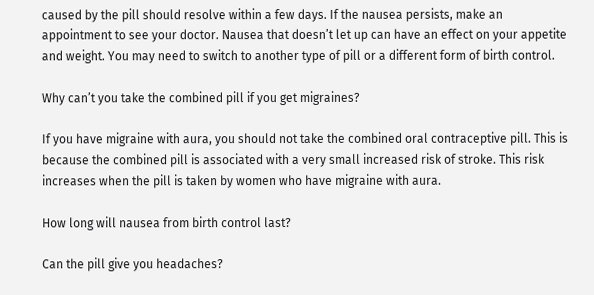caused by the pill should resolve within a few days. If the nausea persists, make an appointment to see your doctor. Nausea that doesn’t let up can have an effect on your appetite and weight. You may need to switch to another type of pill or a different form of birth control.

Why can’t you take the combined pill if you get migraines?

If you have migraine with aura, you should not take the combined oral contraceptive pill. This is because the combined pill is associated with a very small increased risk of stroke. This risk increases when the pill is taken by women who have migraine with aura.

How long will nausea from birth control last?

Can the pill give you headaches?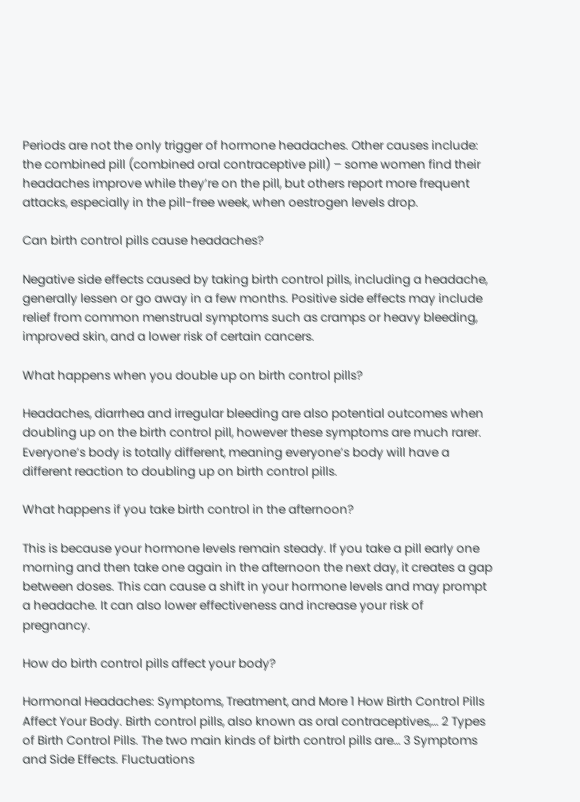Periods are not the only trigger of hormone headaches. Other causes include: the combined pill (combined oral contraceptive pill) – some women find their headaches improve while they’re on the pill, but others report more frequent attacks, especially in the pill-free week, when oestrogen levels drop.

Can birth control pills cause headaches?

Negative side effects caused by taking birth control pills, including a headache, generally lessen or go away in a few months. Positive side effects may include relief from common menstrual symptoms such as cramps or heavy bleeding, improved skin, and a lower risk of certain cancers.

What happens when you double up on birth control pills?

Headaches, diarrhea and irregular bleeding are also potential outcomes when doubling up on the birth control pill, however these symptoms are much rarer. Everyone’s body is totally different, meaning everyone’s body will have a different reaction to doubling up on birth control pills.

What happens if you take birth control in the afternoon?

This is because your hormone levels remain steady. If you take a pill early one morning and then take one again in the afternoon the next day, it creates a gap between doses. This can cause a shift in your hormone levels and may prompt a headache. It can also lower effectiveness and increase your risk of pregnancy.

How do birth control pills affect your body?

Hormonal Headaches: Symptoms, Treatment, and More 1 How Birth Control Pills Affect Your Body. Birth control pills, also known as oral contraceptives,… 2 Types of Birth Control Pills. The two main kinds of birth control pills are… 3 Symptoms and Side Effects. Fluctuations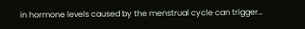in hormone levels caused by the menstrual cycle can trigger…